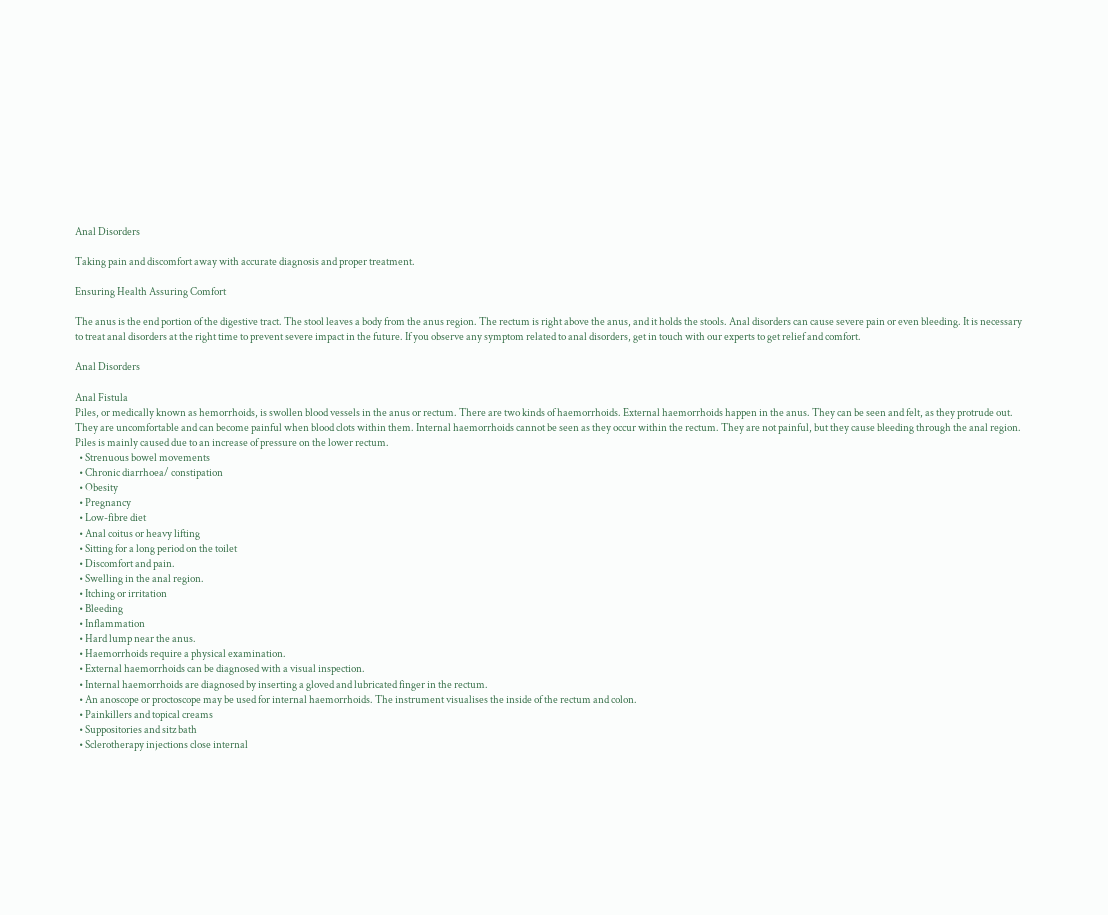Anal Disorders

Taking pain and discomfort away with accurate diagnosis and proper treatment.

Ensuring Health Assuring Comfort

The anus is the end portion of the digestive tract. The stool leaves a body from the anus region. The rectum is right above the anus, and it holds the stools. Anal disorders can cause severe pain or even bleeding. It is necessary to treat anal disorders at the right time to prevent severe impact in the future. If you observe any symptom related to anal disorders, get in touch with our experts to get relief and comfort.

Anal Disorders

Anal Fistula
Piles, or medically known as hemorrhoids, is swollen blood vessels in the anus or rectum. There are two kinds of haemorrhoids. External haemorrhoids happen in the anus. They can be seen and felt, as they protrude out. They are uncomfortable and can become painful when blood clots within them. Internal haemorrhoids cannot be seen as they occur within the rectum. They are not painful, but they cause bleeding through the anal region. Piles is mainly caused due to an increase of pressure on the lower rectum.
  • Strenuous bowel movements
  • Chronic diarrhoea/ constipation
  • Obesity
  • Pregnancy
  • Low-fibre diet
  • Anal coitus or heavy lifting
  • Sitting for a long period on the toilet
  • Discomfort and pain.
  • Swelling in the anal region.
  • Itching or irritation
  • Bleeding
  • Inflammation
  • Hard lump near the anus.
  • Haemorrhoids require a physical examination.
  • External haemorrhoids can be diagnosed with a visual inspection.
  • Internal haemorrhoids are diagnosed by inserting a gloved and lubricated finger in the rectum.
  • An anoscope or proctoscope may be used for internal haemorrhoids. The instrument visualises the inside of the rectum and colon.
  • Painkillers and topical creams
  • Suppositories and sitz bath
  • Sclerotherapy injections close internal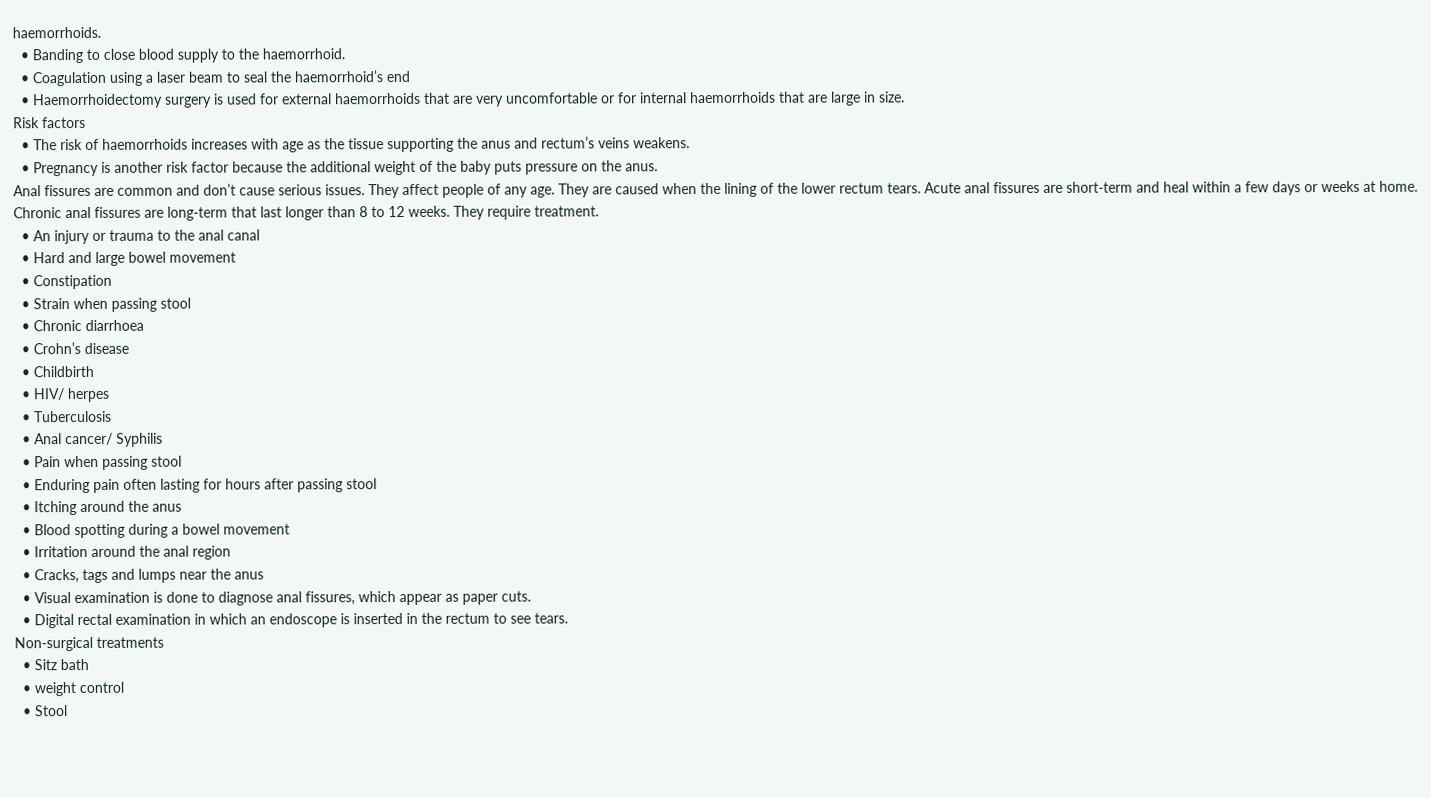haemorrhoids.
  • Banding to close blood supply to the haemorrhoid.
  • Coagulation using a laser beam to seal the haemorrhoid’s end
  • Haemorrhoidectomy surgery is used for external haemorrhoids that are very uncomfortable or for internal haemorrhoids that are large in size.
Risk factors
  • The risk of haemorrhoids increases with age as the tissue supporting the anus and rectum’s veins weakens.
  • Pregnancy is another risk factor because the additional weight of the baby puts pressure on the anus.
Anal fissures are common and don’t cause serious issues. They affect people of any age. They are caused when the lining of the lower rectum tears. Acute anal fissures are short-term and heal within a few days or weeks at home. Chronic anal fissures are long-term that last longer than 8 to 12 weeks. They require treatment.
  • An injury or trauma to the anal canal
  • Hard and large bowel movement
  • Constipation
  • Strain when passing stool
  • Chronic diarrhoea
  • Crohn’s disease
  • Childbirth
  • HIV/ herpes
  • Tuberculosis
  • Anal cancer/ Syphilis
  • Pain when passing stool
  • Enduring pain often lasting for hours after passing stool
  • Itching around the anus
  • Blood spotting during a bowel movement
  • Irritation around the anal region
  • Cracks, tags and lumps near the anus
  • Visual examination is done to diagnose anal fissures, which appear as paper cuts.
  • Digital rectal examination in which an endoscope is inserted in the rectum to see tears.
Non-surgical treatments
  • Sitz bath
  • weight control
  • Stool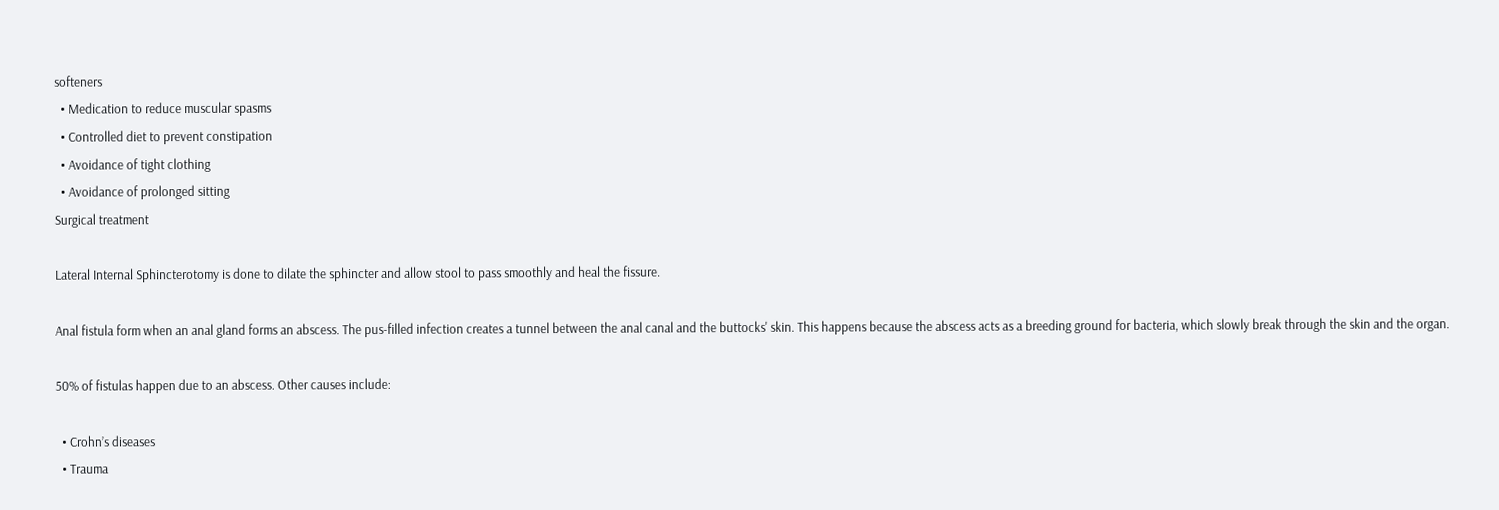softeners
  • Medication to reduce muscular spasms
  • Controlled diet to prevent constipation
  • Avoidance of tight clothing
  • Avoidance of prolonged sitting
Surgical treatment

Lateral Internal Sphincterotomy is done to dilate the sphincter and allow stool to pass smoothly and heal the fissure.

Anal fistula form when an anal gland forms an abscess. The pus-filled infection creates a tunnel between the anal canal and the buttocks' skin. This happens because the abscess acts as a breeding ground for bacteria, which slowly break through the skin and the organ.

50% of fistulas happen due to an abscess. Other causes include:

  • Crohn’s diseases
  • Trauma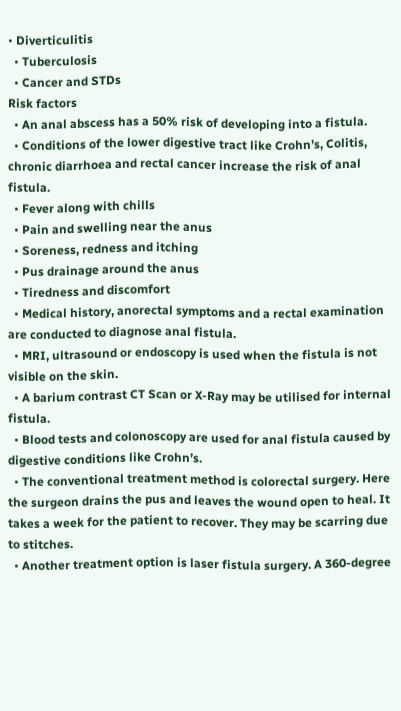• Diverticulitis
  • Tuberculosis
  • Cancer and STDs
Risk factors
  • An anal abscess has a 50% risk of developing into a fistula.
  • Conditions of the lower digestive tract like Crohn’s, Colitis, chronic diarrhoea and rectal cancer increase the risk of anal fistula.
  • Fever along with chills
  • Pain and swelling near the anus
  • Soreness, redness and itching
  • Pus drainage around the anus
  • Tiredness and discomfort
  • Medical history, anorectal symptoms and a rectal examination are conducted to diagnose anal fistula.
  • MRI, ultrasound or endoscopy is used when the fistula is not visible on the skin.
  • A barium contrast CT Scan or X-Ray may be utilised for internal fistula.
  • Blood tests and colonoscopy are used for anal fistula caused by digestive conditions like Crohn’s.
  • The conventional treatment method is colorectal surgery. Here the surgeon drains the pus and leaves the wound open to heal. It takes a week for the patient to recover. They may be scarring due to stitches.
  • Another treatment option is laser fistula surgery. A 360-degree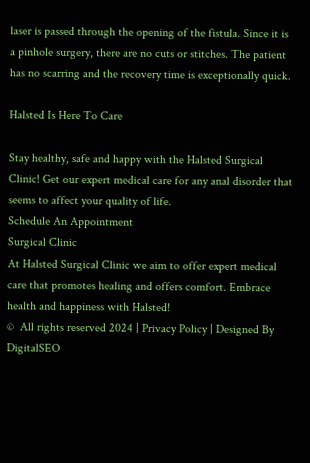laser is passed through the opening of the fistula. Since it is a pinhole surgery, there are no cuts or stitches. The patient has no scarring and the recovery time is exceptionally quick.

Halsted Is Here To Care

Stay healthy, safe and happy with the Halsted Surgical Clinic! Get our expert medical care for any anal disorder that seems to affect your quality of life.
Schedule An Appointment
Surgical Clinic
At Halsted Surgical Clinic we aim to offer expert medical care that promotes healing and offers comfort. Embrace health and happiness with Halsted!
©  All rights reserved 2024 | Privacy Policy | Designed By DigitalSEO